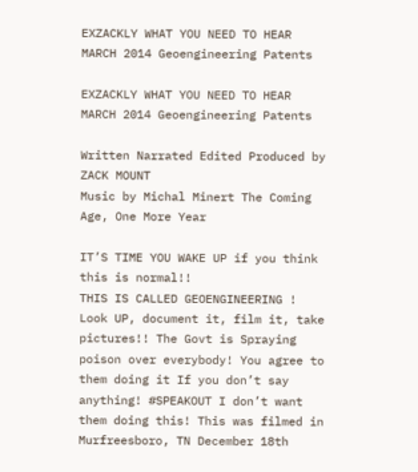EXZACKLY WHAT YOU NEED TO HEAR MARCH 2014 Geoengineering Patents

EXZACKLY WHAT YOU NEED TO HEAR MARCH 2014 Geoengineering Patents

Written Narrated Edited Produced by ZACK MOUNT
Music by Michal Minert The Coming Age, One More Year

IT’S TIME YOU WAKE UP if you think this is normal!!
THIS IS CALLED GEOENGINEERING ! Look UP, document it, film it, take pictures!! The Govt is Spraying poison over everybody! You agree to them doing it If you don’t say anything! #SPEAKOUT I don’t want them doing this! This was filmed in Murfreesboro, TN December 18th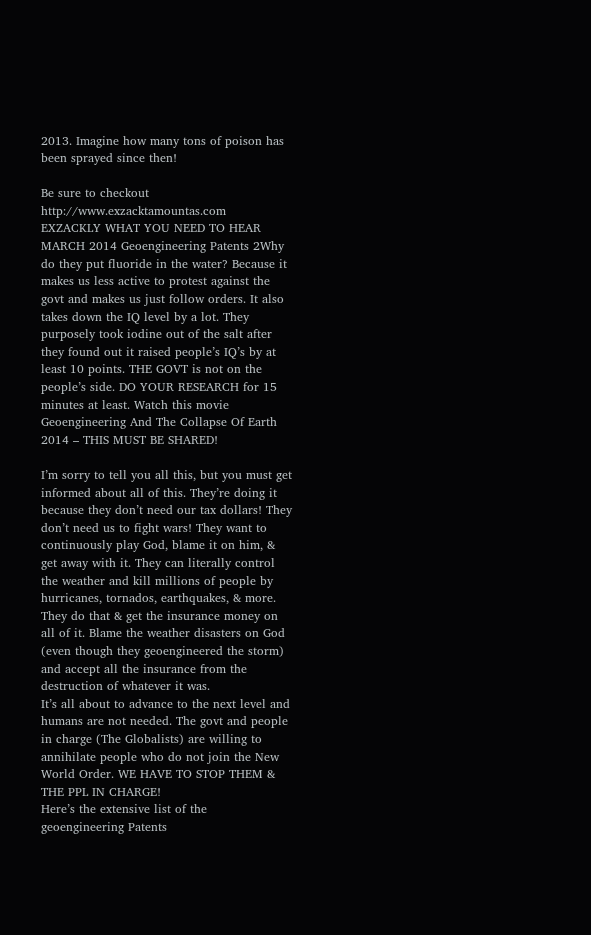2013. Imagine how many tons of poison has been sprayed since then!

Be sure to checkout http://www.exzacktamountas.com
EXZACKLY WHAT YOU NEED TO HEAR MARCH 2014 Geoengineering Patents 2Why do they put fluoride in the water? Because it makes us less active to protest against the govt and makes us just follow orders. It also takes down the IQ level by a lot. They purposely took iodine out of the salt after they found out it raised people’s IQ’s by at least 10 points. THE GOVT is not on the people’s side. DO YOUR RESEARCH for 15 minutes at least. Watch this movie Geoengineering And The Collapse Of Earth 2014 – THIS MUST BE SHARED!

I’m sorry to tell you all this, but you must get informed about all of this. They’re doing it because they don’t need our tax dollars! They don’t need us to fight wars! They want to continuously play God, blame it on him, & get away with it. They can literally control the weather and kill millions of people by hurricanes, tornados, earthquakes, & more. They do that & get the insurance money on all of it. Blame the weather disasters on God (even though they geoengineered the storm) and accept all the insurance from the destruction of whatever it was.
It’s all about to advance to the next level and humans are not needed. The govt and people in charge (The Globalists) are willing to annihilate people who do not join the New World Order. WE HAVE TO STOP THEM & THE PPL IN CHARGE!
Here’s the extensive list of the geoengineering Patents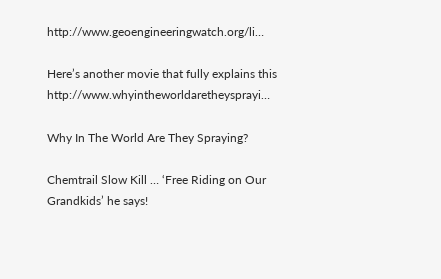http://www.geoengineeringwatch.org/li…

Here’s another movie that fully explains this http://www.whyintheworldaretheysprayi…

Why In The World Are They Spraying?

Chemtrail Slow Kill … ‘Free Riding on Our Grandkids’ he says!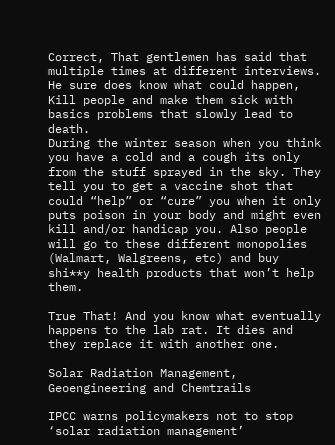Correct, That gentlemen has said that multiple times at different interviews. He sure does know what could happen, Kill people and make them sick with basics problems that slowly lead to death.
During the winter season when you think you have a cold and a cough its only from the stuff sprayed in the sky. They tell you to get a vaccine shot that could “help” or “cure” you when it only puts poison in your body and might even kill and/or handicap you. Also people will go to these different monopolies (Walmart, Walgreens, etc) and buy shi**y health products that won’t help them.

True That! And you know what eventually happens to the lab rat. It dies and they replace it with another one.

Solar Radiation Management, Geoengineering and Chemtrails

IPCC warns policymakers not to stop ‘solar radiation management’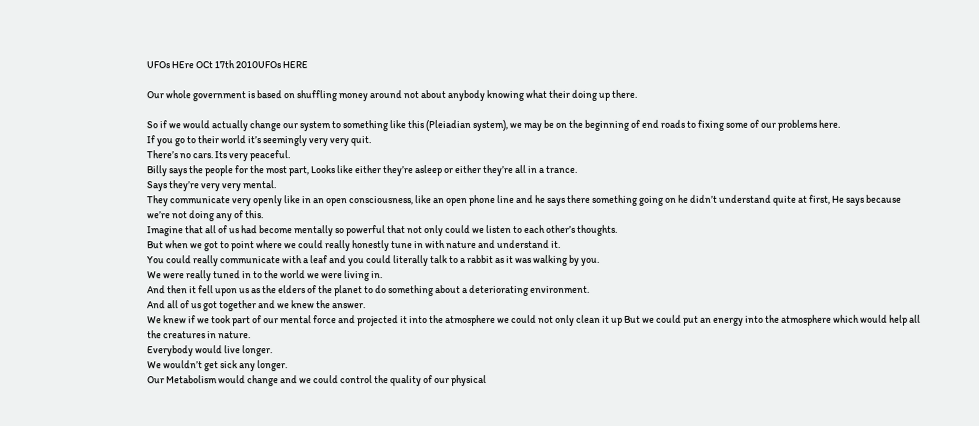UFOs HEre OCt 17th 2010UFOs HERE

Our whole government is based on shuffling money around not about anybody knowing what their doing up there.

So if we would actually change our system to something like this (Pleiadian system), we may be on the beginning of end roads to fixing some of our problems here.
If you go to their world it’s seemingly very very quit.
There’s no cars. Its very peaceful.
Billy says the people for the most part, Looks like either they’re asleep or either they’re all in a trance.
Says they’re very very mental.
They communicate very openly like in an open consciousness, like an open phone line and he says there something going on he didn’t understand quite at first, He says because we’re not doing any of this.
Imagine that all of us had become mentally so powerful that not only could we listen to each other’s thoughts.
But when we got to point where we could really honestly tune in with nature and understand it.
You could really communicate with a leaf and you could literally talk to a rabbit as it was walking by you.
We were really tuned in to the world we were living in.
And then it fell upon us as the elders of the planet to do something about a deteriorating environment.
And all of us got together and we knew the answer.
We knew if we took part of our mental force and projected it into the atmosphere we could not only clean it up But we could put an energy into the atmosphere which would help all the creatures in nature.
Everybody would live longer.
We wouldn’t get sick any longer.
Our Metabolism would change and we could control the quality of our physical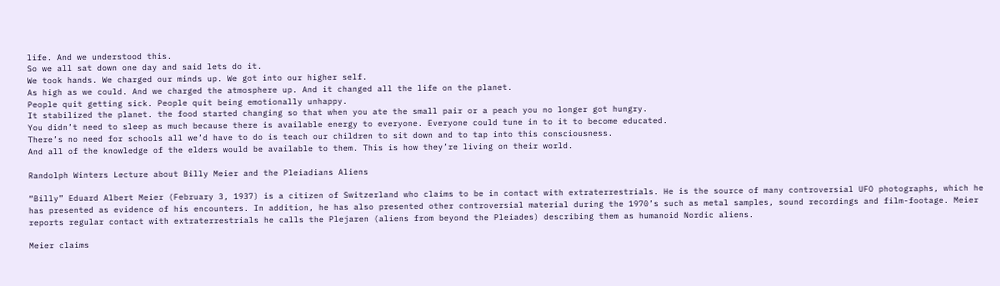life. And we understood this.
So we all sat down one day and said lets do it.
We took hands. We charged our minds up. We got into our higher self.
As high as we could. And we charged the atmosphere up. And it changed all the life on the planet.
People quit getting sick. People quit being emotionally unhappy.
It stabilized the planet. the food started changing so that when you ate the small pair or a peach you no longer got hungry.
You didn’t need to sleep as much because there is available energy to everyone. Everyone could tune in to it to become educated.
There’s no need for schools all we’d have to do is teach our children to sit down and to tap into this consciousness.
And all of the knowledge of the elders would be available to them. This is how they’re living on their world.

Randolph Winters Lecture about Billy Meier and the Pleiadians Aliens

“Billy” Eduard Albert Meier (February 3, 1937) is a citizen of Switzerland who claims to be in contact with extraterrestrials. He is the source of many controversial UFO photographs, which he has presented as evidence of his encounters. In addition, he has also presented other controversial material during the 1970’s such as metal samples, sound recordings and film-footage. Meier reports regular contact with extraterrestrials he calls the Plejaren (aliens from beyond the Pleiades) describing them as humanoid Nordic aliens.

Meier claims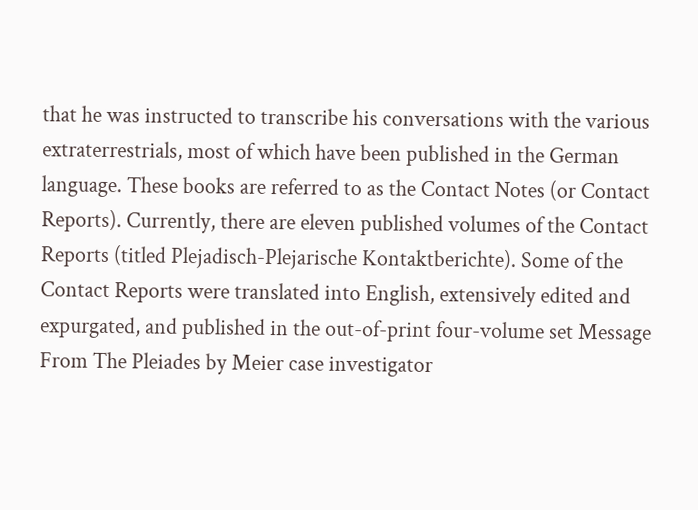that he was instructed to transcribe his conversations with the various extraterrestrials, most of which have been published in the German language. These books are referred to as the Contact Notes (or Contact Reports). Currently, there are eleven published volumes of the Contact Reports (titled Plejadisch-Plejarische Kontaktberichte). Some of the Contact Reports were translated into English, extensively edited and expurgated, and published in the out-of-print four-volume set Message From The Pleiades by Meier case investigator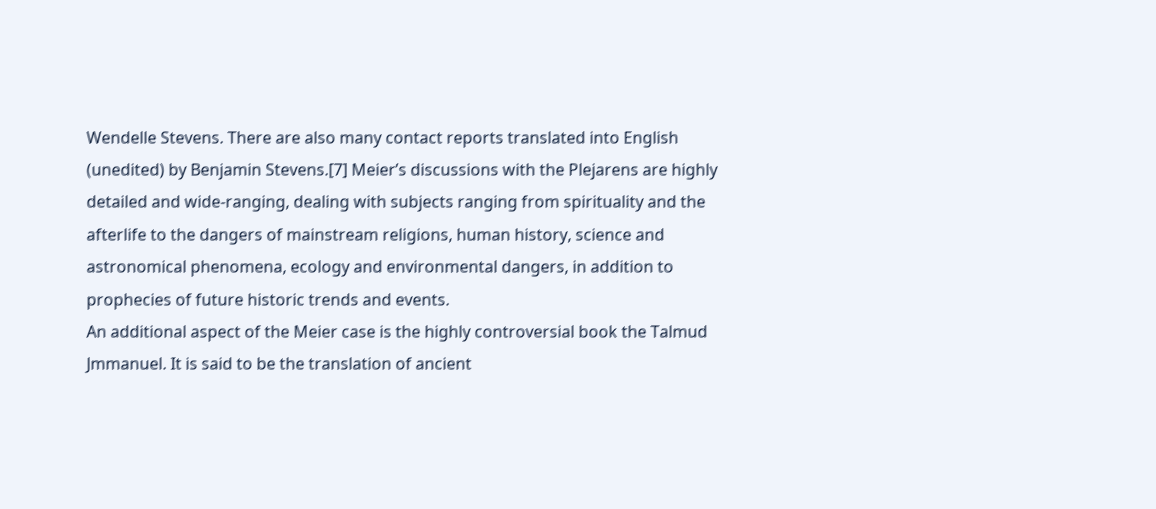Wendelle Stevens. There are also many contact reports translated into English (unedited) by Benjamin Stevens.[7] Meier’s discussions with the Plejarens are highly detailed and wide-ranging, dealing with subjects ranging from spirituality and the afterlife to the dangers of mainstream religions, human history, science and astronomical phenomena, ecology and environmental dangers, in addition to prophecies of future historic trends and events.
An additional aspect of the Meier case is the highly controversial book the Talmud Jmmanuel. It is said to be the translation of ancient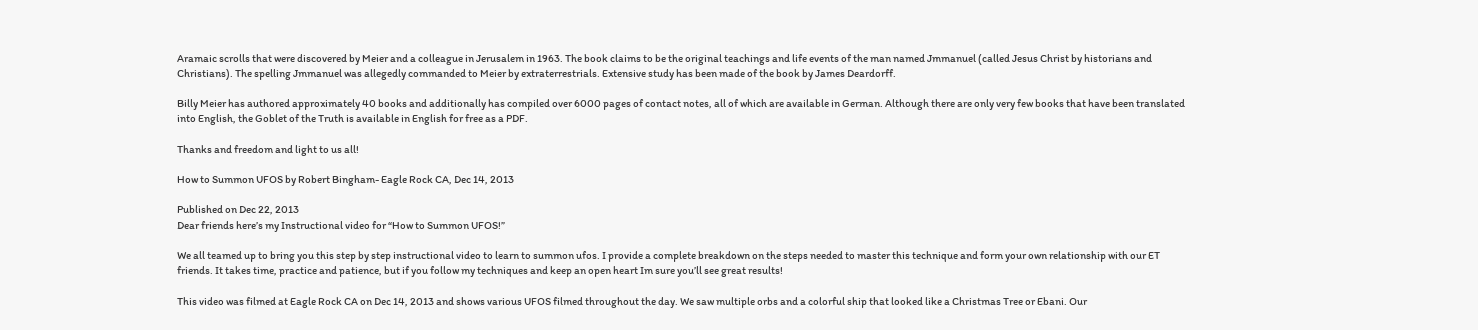Aramaic scrolls that were discovered by Meier and a colleague in Jerusalem in 1963. The book claims to be the original teachings and life events of the man named Jmmanuel (called Jesus Christ by historians and Christians). The spelling Jmmanuel was allegedly commanded to Meier by extraterrestrials. Extensive study has been made of the book by James Deardorff.

Billy Meier has authored approximately 40 books and additionally has compiled over 6000 pages of contact notes, all of which are available in German. Although there are only very few books that have been translated into English, the Goblet of the Truth is available in English for free as a PDF.

Thanks and freedom and light to us all!

How to Summon UFOS by Robert Bingham- Eagle Rock CA, Dec 14, 2013

Published on Dec 22, 2013
Dear friends here’s my Instructional video for “How to Summon UFOS!”

We all teamed up to bring you this step by step instructional video to learn to summon ufos. I provide a complete breakdown on the steps needed to master this technique and form your own relationship with our ET friends. It takes time, practice and patience, but if you follow my techniques and keep an open heart Im sure you’ll see great results!

This video was filmed at Eagle Rock CA on Dec 14, 2013 and shows various UFOS filmed throughout the day. We saw multiple orbs and a colorful ship that looked like a Christmas Tree or Ebani. Our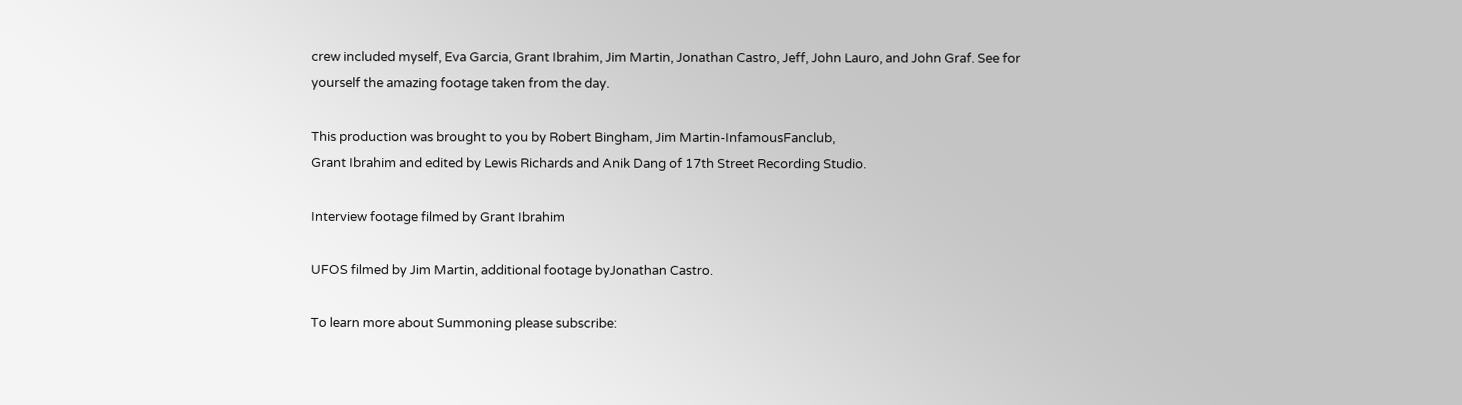crew included myself, Eva Garcia, Grant Ibrahim, Jim Martin, Jonathan Castro, Jeff, John Lauro, and John Graf. See for yourself the amazing footage taken from the day.

This production was brought to you by Robert Bingham, Jim Martin-InfamousFanclub,
Grant Ibrahim and edited by Lewis Richards and Anik Dang of 17th Street Recording Studio.

Interview footage filmed by Grant Ibrahim

UFOS filmed by Jim Martin, additional footage byJonathan Castro.

To learn more about Summoning please subscribe: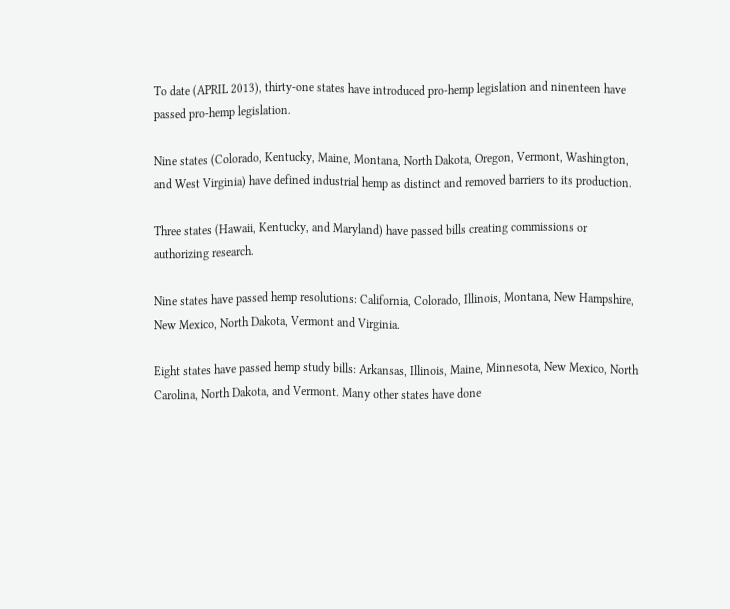To date (APRIL 2013), thirty-one states have introduced pro-hemp legislation and ninenteen have passed pro-hemp legislation.

Nine states (Colorado, Kentucky, Maine, Montana, North Dakota, Oregon, Vermont, Washington, and West Virginia) have defined industrial hemp as distinct and removed barriers to its production.

Three states (Hawaii, Kentucky, and Maryland) have passed bills creating commissions or authorizing research.

Nine states have passed hemp resolutions: California, Colorado, Illinois, Montana, New Hampshire, New Mexico, North Dakota, Vermont and Virginia.

Eight states have passed hemp study bills: Arkansas, Illinois, Maine, Minnesota, New Mexico, North Carolina, North Dakota, and Vermont. Many other states have done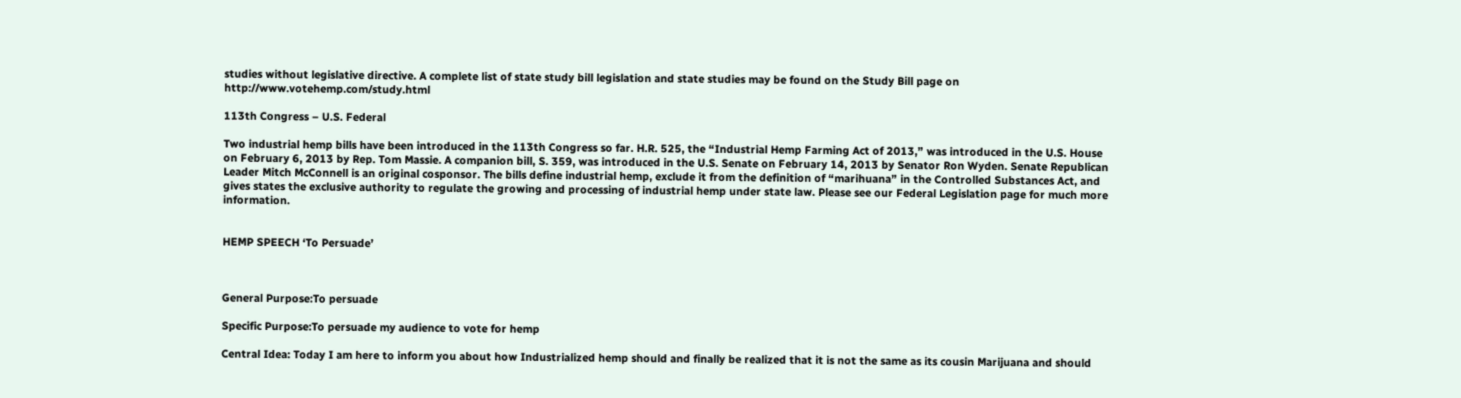studies without legislative directive. A complete list of state study bill legislation and state studies may be found on the Study Bill page on http://www.votehemp.com/study.html

113th Congress – U.S. Federal

Two industrial hemp bills have been introduced in the 113th Congress so far. H.R. 525, the “Industrial Hemp Farming Act of 2013,” was introduced in the U.S. House on February 6, 2013 by Rep. Tom Massie. A companion bill, S. 359, was introduced in the U.S. Senate on February 14, 2013 by Senator Ron Wyden. Senate Republican Leader Mitch McConnell is an original cosponsor. The bills define industrial hemp, exclude it from the definition of “marihuana” in the Controlled Substances Act, and gives states the exclusive authority to regulate the growing and processing of industrial hemp under state law. Please see our Federal Legislation page for much more information.


HEMP SPEECH ‘To Persuade’



General Purpose:To persuade

Specific Purpose:To persuade my audience to vote for hemp

Central Idea: Today I am here to inform you about how Industrialized hemp should and finally be realized that it is not the same as its cousin Marijuana and should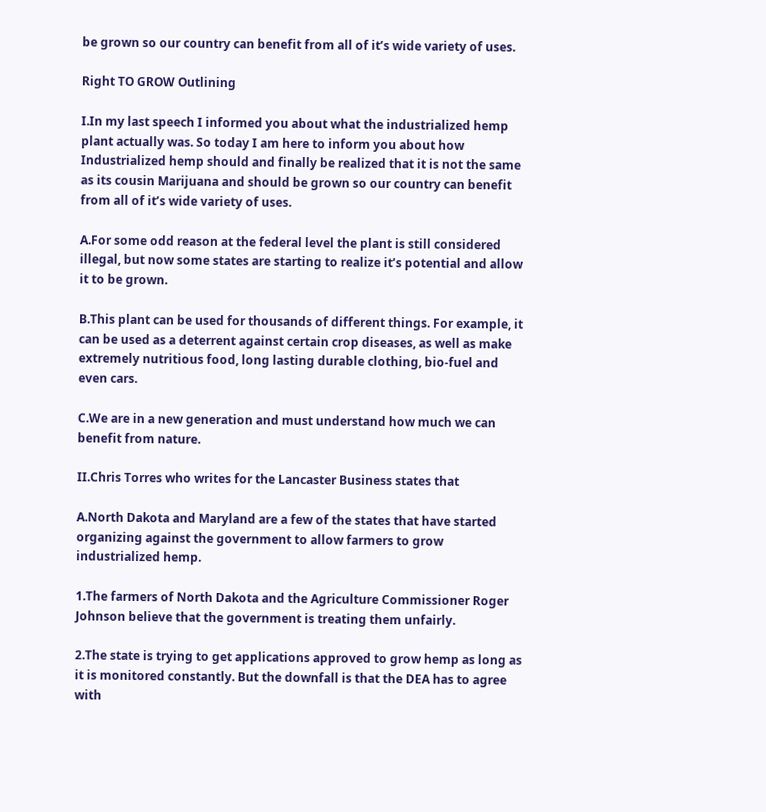be grown so our country can benefit from all of it’s wide variety of uses.

Right TO GROW Outlining

I.In my last speech I informed you about what the industrialized hemp plant actually was. So today I am here to inform you about how Industrialized hemp should and finally be realized that it is not the same as its cousin Marijuana and should be grown so our country can benefit from all of it’s wide variety of uses.

A.For some odd reason at the federal level the plant is still considered illegal, but now some states are starting to realize it’s potential and allow it to be grown.

B.This plant can be used for thousands of different things. For example, it can be used as a deterrent against certain crop diseases, as well as make extremely nutritious food, long lasting durable clothing, bio-fuel and even cars.

C.We are in a new generation and must understand how much we can benefit from nature.

II.Chris Torres who writes for the Lancaster Business states that

A.North Dakota and Maryland are a few of the states that have started organizing against the government to allow farmers to grow industrialized hemp.

1.The farmers of North Dakota and the Agriculture Commissioner Roger Johnson believe that the government is treating them unfairly.

2.The state is trying to get applications approved to grow hemp as long as it is monitored constantly. But the downfall is that the DEA has to agree with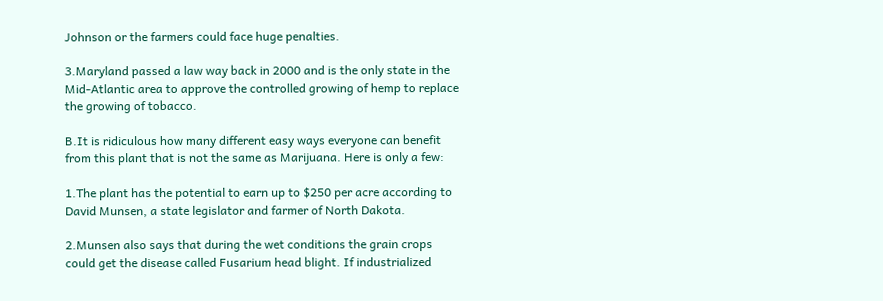Johnson or the farmers could face huge penalties.

3.Maryland passed a law way back in 2000 and is the only state in the Mid-Atlantic area to approve the controlled growing of hemp to replace the growing of tobacco.

B.It is ridiculous how many different easy ways everyone can benefit from this plant that is not the same as Marijuana. Here is only a few:

1.The plant has the potential to earn up to $250 per acre according to David Munsen, a state legislator and farmer of North Dakota.

2.Munsen also says that during the wet conditions the grain crops could get the disease called Fusarium head blight. If industrialized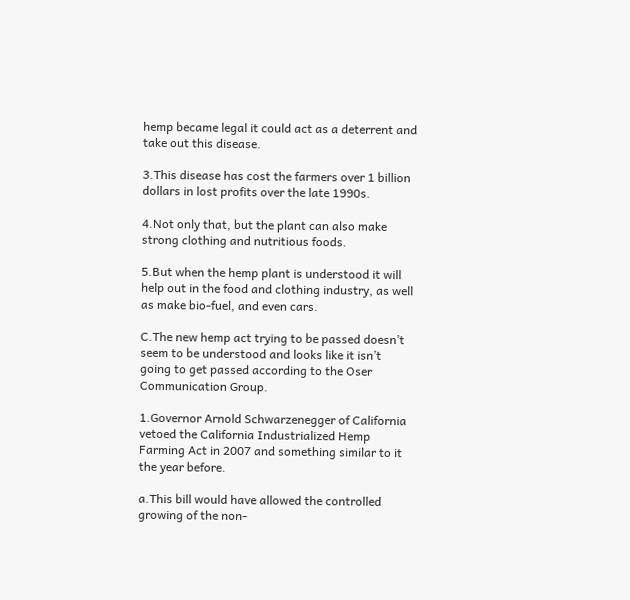hemp became legal it could act as a deterrent and take out this disease.

3.This disease has cost the farmers over 1 billion dollars in lost profits over the late 1990s.

4.Not only that, but the plant can also make strong clothing and nutritious foods.

5.But when the hemp plant is understood it will help out in the food and clothing industry, as well as make bio-fuel, and even cars.

C.The new hemp act trying to be passed doesn’t seem to be understood and looks like it isn’t going to get passed according to the Oser Communication Group.

1.Governor Arnold Schwarzenegger of California vetoed the California Industrialized Hemp Farming Act in 2007 and something similar to it the year before.

a.This bill would have allowed the controlled growing of the non-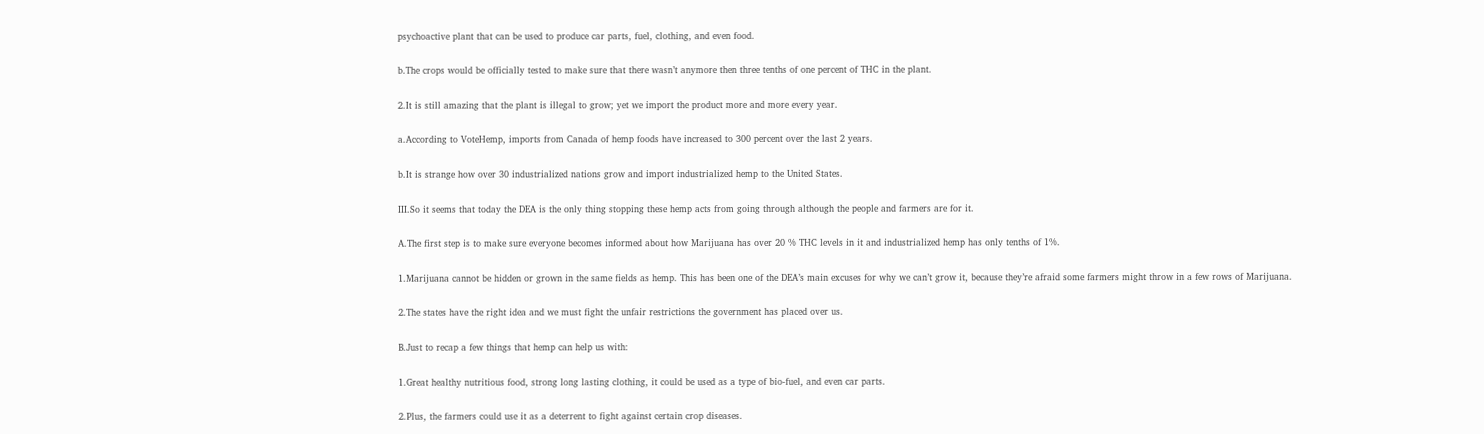psychoactive plant that can be used to produce car parts, fuel, clothing, and even food.

b.The crops would be officially tested to make sure that there wasn’t anymore then three tenths of one percent of THC in the plant.

2.It is still amazing that the plant is illegal to grow; yet we import the product more and more every year.

a.According to VoteHemp, imports from Canada of hemp foods have increased to 300 percent over the last 2 years.

b.It is strange how over 30 industrialized nations grow and import industrialized hemp to the United States.

III.So it seems that today the DEA is the only thing stopping these hemp acts from going through although the people and farmers are for it.

A.The first step is to make sure everyone becomes informed about how Marijuana has over 20 % THC levels in it and industrialized hemp has only tenths of 1%.

1.Marijuana cannot be hidden or grown in the same fields as hemp. This has been one of the DEA’s main excuses for why we can’t grow it, because they’re afraid some farmers might throw in a few rows of Marijuana.

2.The states have the right idea and we must fight the unfair restrictions the government has placed over us.

B.Just to recap a few things that hemp can help us with:

1.Great healthy nutritious food, strong long lasting clothing, it could be used as a type of bio-fuel, and even car parts.

2.Plus, the farmers could use it as a deterrent to fight against certain crop diseases.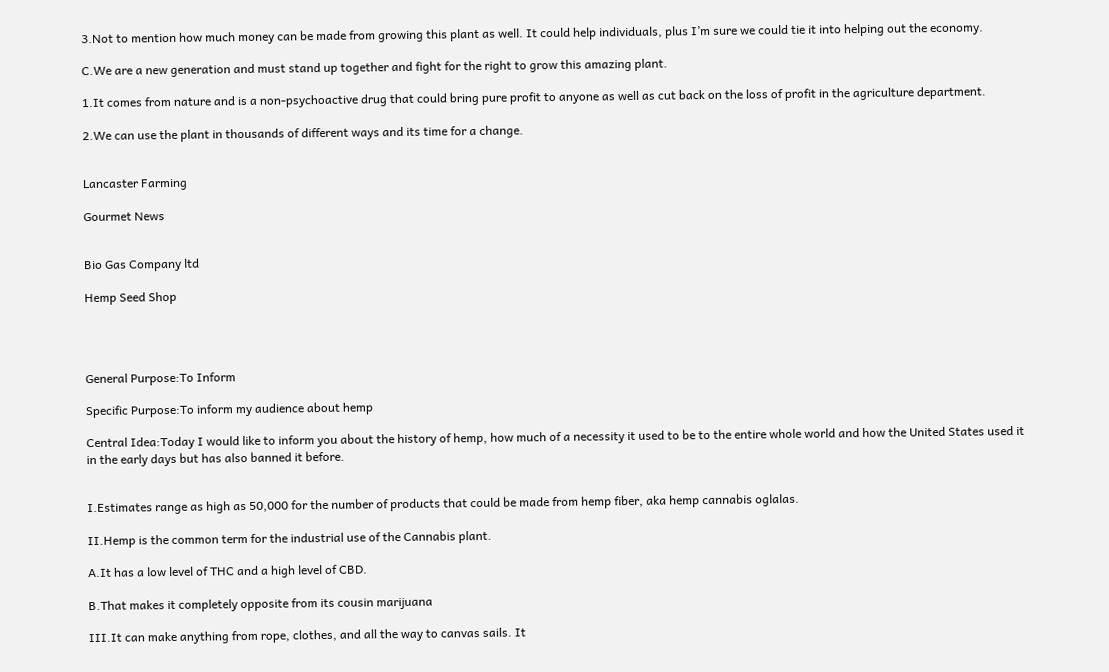3.Not to mention how much money can be made from growing this plant as well. It could help individuals, plus I’m sure we could tie it into helping out the economy.

C.We are a new generation and must stand up together and fight for the right to grow this amazing plant.

1.It comes from nature and is a non-psychoactive drug that could bring pure profit to anyone as well as cut back on the loss of profit in the agriculture department.

2.We can use the plant in thousands of different ways and its time for a change.


Lancaster Farming

Gourmet News


Bio Gas Company ltd

Hemp Seed Shop




General Purpose:To Inform

Specific Purpose:To inform my audience about hemp

Central Idea:Today I would like to inform you about the history of hemp, how much of a necessity it used to be to the entire whole world and how the United States used it in the early days but has also banned it before.


I.Estimates range as high as 50,000 for the number of products that could be made from hemp fiber, aka hemp cannabis oglalas.

II.Hemp is the common term for the industrial use of the Cannabis plant.

A.It has a low level of THC and a high level of CBD.

B.That makes it completely opposite from its cousin marijuana

III.It can make anything from rope, clothes, and all the way to canvas sails. It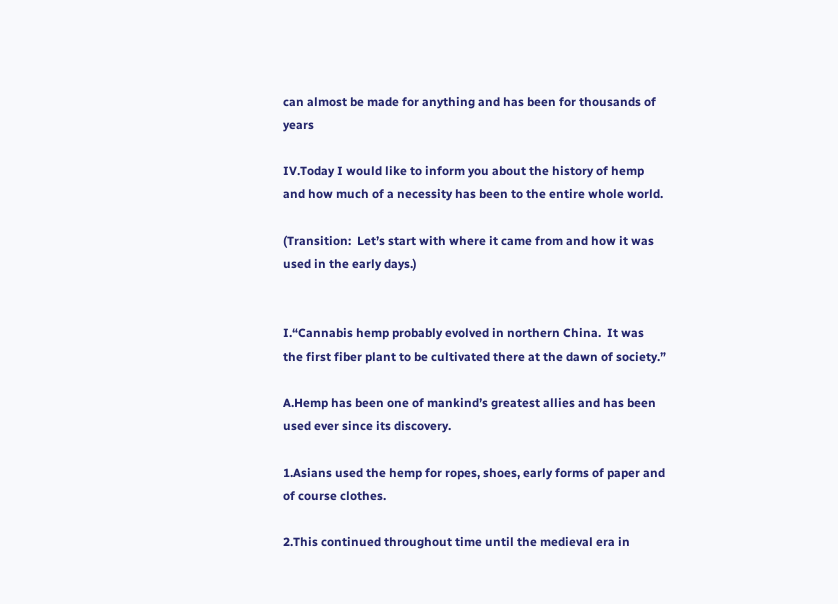can almost be made for anything and has been for thousands of years

IV.Today I would like to inform you about the history of hemp and how much of a necessity has been to the entire whole world.

(Transition:  Let’s start with where it came from and how it was used in the early days.)


I.“Cannabis hemp probably evolved in northern China.  It was the first fiber plant to be cultivated there at the dawn of society.”

A.Hemp has been one of mankind’s greatest allies and has been used ever since its discovery.

1.Asians used the hemp for ropes, shoes, early forms of paper and of course clothes.

2.This continued throughout time until the medieval era in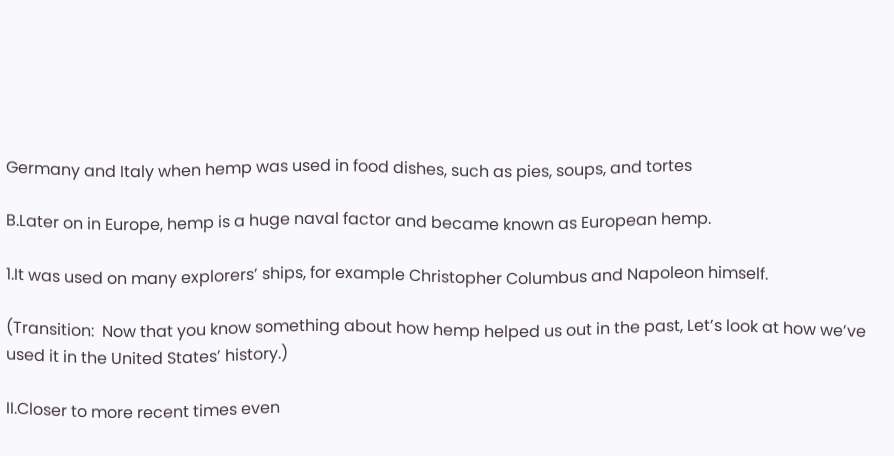Germany and Italy when hemp was used in food dishes, such as pies, soups, and tortes

B.Later on in Europe, hemp is a huge naval factor and became known as European hemp.

1.It was used on many explorers’ ships, for example Christopher Columbus and Napoleon himself.

(Transition:  Now that you know something about how hemp helped us out in the past, Let’s look at how we’ve used it in the United States’ history.)

II.Closer to more recent times even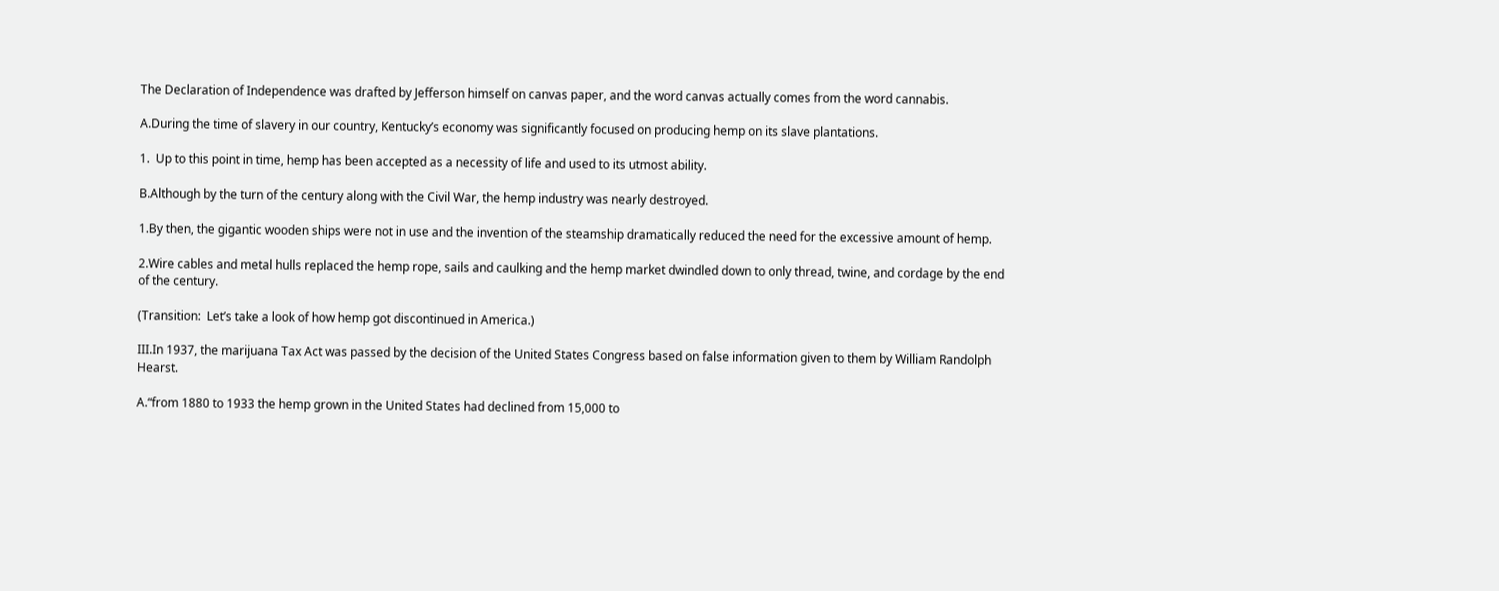The Declaration of Independence was drafted by Jefferson himself on canvas paper, and the word canvas actually comes from the word cannabis.

A.During the time of slavery in our country, Kentucky’s economy was significantly focused on producing hemp on its slave plantations.

1.  Up to this point in time, hemp has been accepted as a necessity of life and used to its utmost ability.

B.Although by the turn of the century along with the Civil War, the hemp industry was nearly destroyed.

1.By then, the gigantic wooden ships were not in use and the invention of the steamship dramatically reduced the need for the excessive amount of hemp.

2.Wire cables and metal hulls replaced the hemp rope, sails and caulking and the hemp market dwindled down to only thread, twine, and cordage by the end of the century.

(Transition:  Let’s take a look of how hemp got discontinued in America.)

III.In 1937, the marijuana Tax Act was passed by the decision of the United States Congress based on false information given to them by William Randolph Hearst.

A.“from 1880 to 1933 the hemp grown in the United States had declined from 15,000 to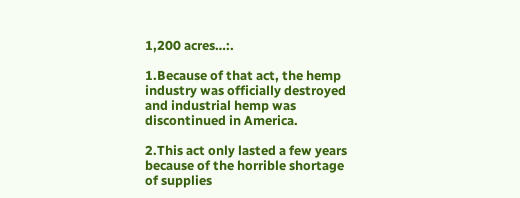1,200 acres…:.

1.Because of that act, the hemp industry was officially destroyed and industrial hemp was discontinued in America.

2.This act only lasted a few years because of the horrible shortage of supplies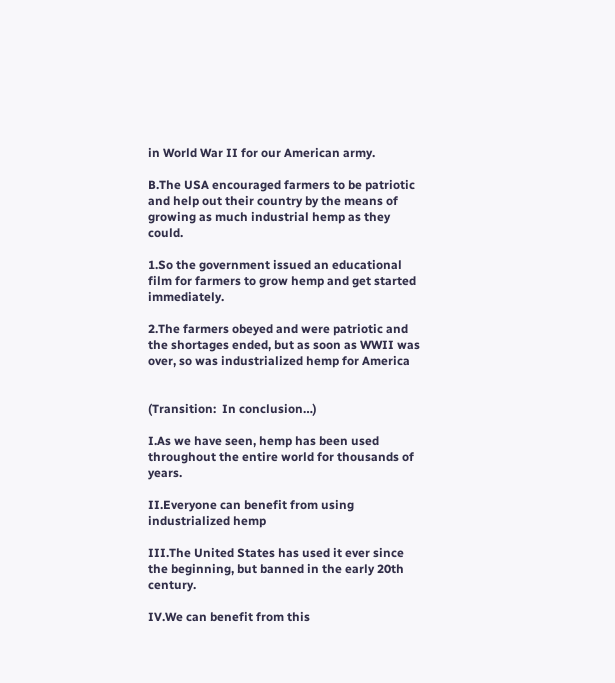in World War II for our American army.

B.The USA encouraged farmers to be patriotic and help out their country by the means of growing as much industrial hemp as they could.

1.So the government issued an educational film for farmers to grow hemp and get started immediately.

2.The farmers obeyed and were patriotic and the shortages ended, but as soon as WWII was over, so was industrialized hemp for America


(Transition:  In conclusion…)

I.As we have seen, hemp has been used throughout the entire world for thousands of years.

II.Everyone can benefit from using industrialized hemp

III.The United States has used it ever since the beginning, but banned in the early 20th century.

IV.We can benefit from this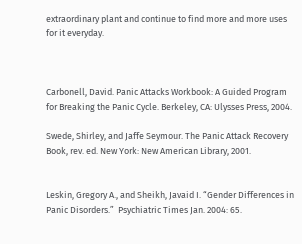extraordinary plant and continue to find more and more uses for it everyday.



Carbonell, David. Panic Attacks Workbook: A Guided Program for Breaking the Panic Cycle. Berkeley, CA: Ulysses Press, 2004.

Swede, Shirley, and Jaffe Seymour. The Panic Attack Recovery Book, rev. ed. New York: New American Library, 2001.


Leskin, Gregory A., and Sheikh, Javaid I. “Gender Differences in Panic Disorders.”  Psychiatric Times Jan. 2004: 65.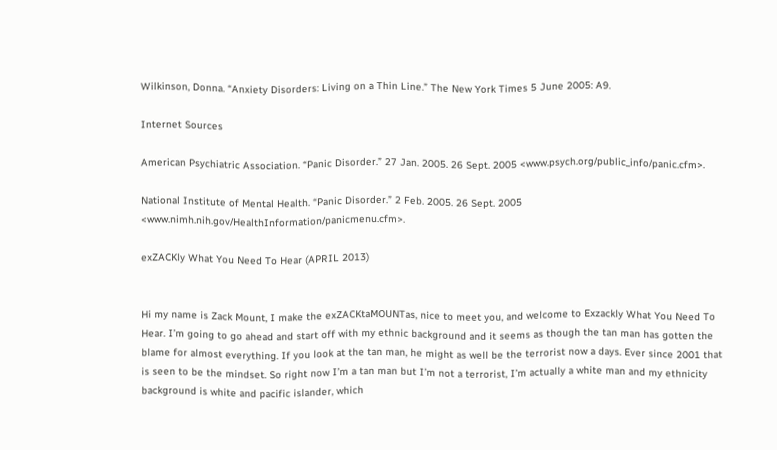Wilkinson, Donna. “Anxiety Disorders: Living on a Thin Line.” The New York Times 5 June 2005: A9.

Internet Sources

American Psychiatric Association. “Panic Disorder.” 27 Jan. 2005. 26 Sept. 2005 <www.psych.org/public_info/panic.cfm>.

National Institute of Mental Health. “Panic Disorder.” 2 Feb. 2005. 26 Sept. 2005 <www.nimh.nih.gov/HealthInformation/panicmenu.cfm>.

exZACKly What You Need To Hear (APRIL 2013)


Hi my name is Zack Mount, I make the exZACKtaMOUNTas, nice to meet you, and welcome to Exzackly What You Need To Hear. I’m going to go ahead and start off with my ethnic background and it seems as though the tan man has gotten the blame for almost everything. If you look at the tan man, he might as well be the terrorist now a days. Ever since 2001 that is seen to be the mindset. So right now I’m a tan man but I’m not a terrorist, I’m actually a white man and my ethnicity background is white and pacific islander, which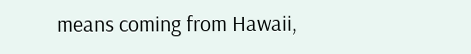means coming from Hawaii,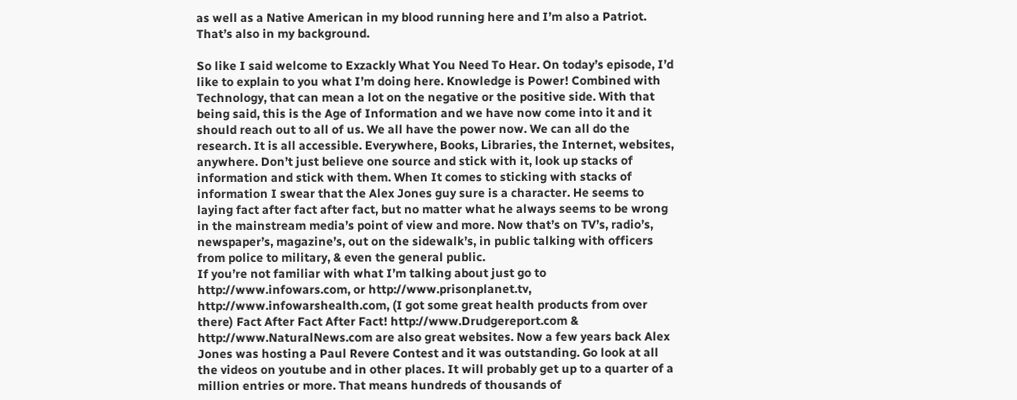as well as a Native American in my blood running here and I’m also a Patriot. That’s also in my background.

So like I said welcome to Exzackly What You Need To Hear. On today’s episode, I’d like to explain to you what I’m doing here. Knowledge is Power! Combined with Technology, that can mean a lot on the negative or the positive side. With that being said, this is the Age of Information and we have now come into it and it should reach out to all of us. We all have the power now. We can all do the research. It is all accessible. Everywhere, Books, Libraries, the Internet, websites, anywhere. Don’t just believe one source and stick with it, look up stacks of information and stick with them. When It comes to sticking with stacks of information I swear that the Alex Jones guy sure is a character. He seems to laying fact after fact after fact, but no matter what he always seems to be wrong in the mainstream media’s point of view and more. Now that’s on TV’s, radio’s, newspaper’s, magazine’s, out on the sidewalk’s, in public talking with officers from police to military, & even the general public.
If you’re not familiar with what I’m talking about just go to http://www.infowars.com, or http://www.prisonplanet.tv, http://www.infowarshealth.com, (I got some great health products from over there) Fact After Fact After Fact! http://www.Drudgereport.com & http://www.NaturalNews.com are also great websites. Now a few years back Alex Jones was hosting a Paul Revere Contest and it was outstanding. Go look at all the videos on youtube and in other places. It will probably get up to a quarter of a million entries or more. That means hundreds of thousands of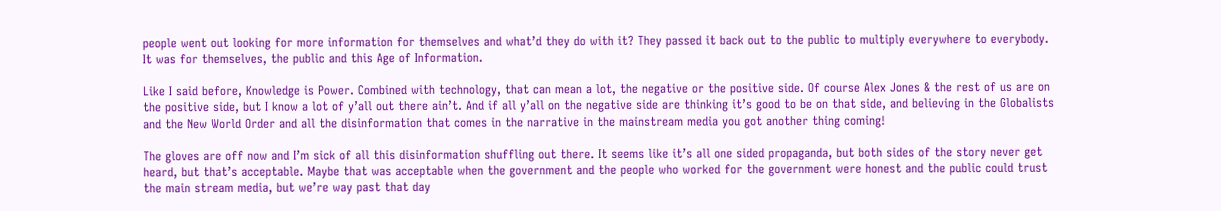people went out looking for more information for themselves and what’d they do with it? They passed it back out to the public to multiply everywhere to everybody. It was for themselves, the public and this Age of Information.

Like I said before, Knowledge is Power. Combined with technology, that can mean a lot, the negative or the positive side. Of course Alex Jones & the rest of us are on the positive side, but I know a lot of y’all out there ain’t. And if all y’all on the negative side are thinking it’s good to be on that side, and believing in the Globalists and the New World Order and all the disinformation that comes in the narrative in the mainstream media you got another thing coming!

The gloves are off now and I’m sick of all this disinformation shuffling out there. It seems like it’s all one sided propaganda, but both sides of the story never get heard, but that’s acceptable. Maybe that was acceptable when the government and the people who worked for the government were honest and the public could trust the main stream media, but we’re way past that day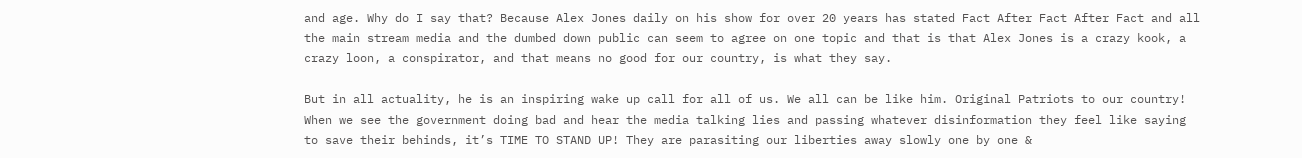and age. Why do I say that? Because Alex Jones daily on his show for over 20 years has stated Fact After Fact After Fact and all the main stream media and the dumbed down public can seem to agree on one topic and that is that Alex Jones is a crazy kook, a crazy loon, a conspirator, and that means no good for our country, is what they say.

But in all actuality, he is an inspiring wake up call for all of us. We all can be like him. Original Patriots to our country! When we see the government doing bad and hear the media talking lies and passing whatever disinformation they feel like saying to save their behinds, it’s TIME TO STAND UP! They are parasiting our liberties away slowly one by one &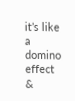it’s like a domino effect &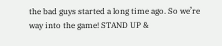the bad guys started a long time ago. So we’re way into the game! STAND UP &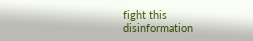fight this disinformation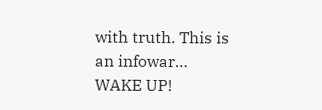with truth. This is an infowar… WAKE UP!